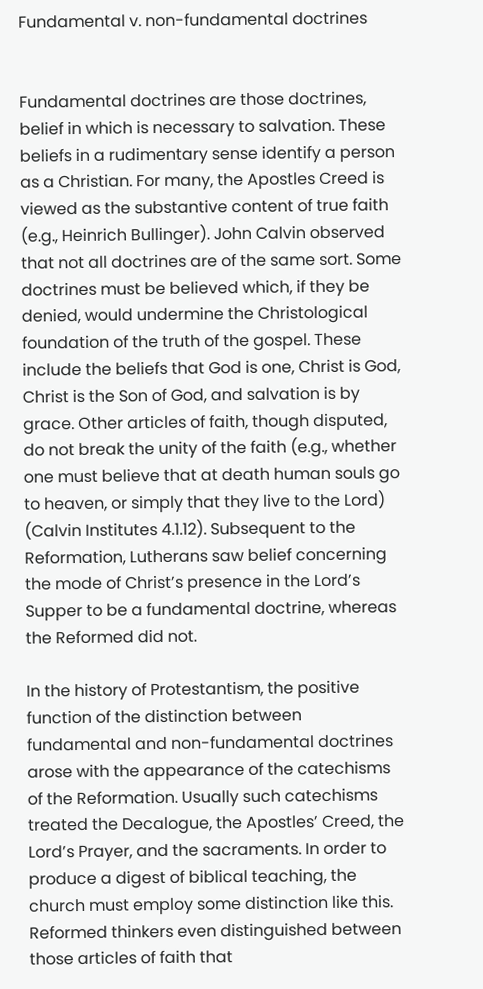Fundamental v. non-fundamental doctrines


Fundamental doctrines are those doctrines, belief in which is necessary to salvation. These beliefs in a rudimentary sense identify a person as a Christian. For many, the Apostles Creed is viewed as the substantive content of true faith (e.g., Heinrich Bullinger). John Calvin observed that not all doctrines are of the same sort. Some doctrines must be believed which, if they be denied, would undermine the Christological foundation of the truth of the gospel. These include the beliefs that God is one, Christ is God, Christ is the Son of God, and salvation is by grace. Other articles of faith, though disputed, do not break the unity of the faith (e.g., whether one must believe that at death human souls go to heaven, or simply that they live to the Lord) (Calvin Institutes 4.1.12). Subsequent to the Reformation, Lutherans saw belief concerning the mode of Christ’s presence in the Lord’s Supper to be a fundamental doctrine, whereas the Reformed did not.

In the history of Protestantism, the positive function of the distinction between fundamental and non-fundamental doctrines arose with the appearance of the catechisms of the Reformation. Usually such catechisms treated the Decalogue, the Apostles’ Creed, the Lord’s Prayer, and the sacraments. In order to produce a digest of biblical teaching, the church must employ some distinction like this. Reformed thinkers even distinguished between those articles of faith that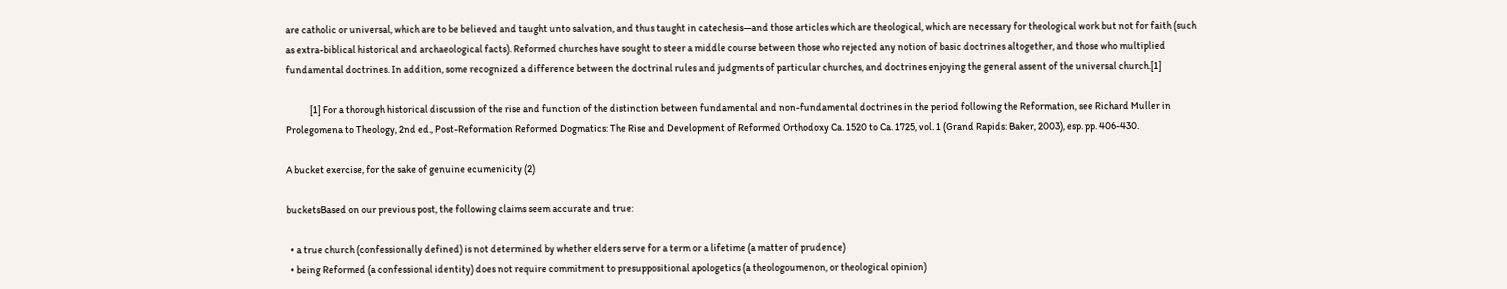are catholic or universal, which are to be believed and taught unto salvation, and thus taught in catechesis—and those articles which are theological, which are necessary for theological work but not for faith (such as extra-biblical historical and archaeological facts). Reformed churches have sought to steer a middle course between those who rejected any notion of basic doctrines altogether, and those who multiplied fundamental doctrines. In addition, some recognized a difference between the doctrinal rules and judgments of particular churches, and doctrines enjoying the general assent of the universal church.[1]

            [1] For a thorough historical discussion of the rise and function of the distinction between fundamental and non-fundamental doctrines in the period following the Reformation, see Richard Muller in Prolegomena to Theology, 2nd ed., Post-Reformation Reformed Dogmatics: The Rise and Development of Reformed Orthodoxy Ca. 1520 to Ca. 1725, vol. 1 (Grand Rapids: Baker, 2003), esp. pp. 406-430.

A bucket exercise, for the sake of genuine ecumenicity (2)

bucketsBased on our previous post, the following claims seem accurate and true:

  • a true church (confessionally defined) is not determined by whether elders serve for a term or a lifetime (a matter of prudence)
  • being Reformed (a confessional identity) does not require commitment to presuppositional apologetics (a theologoumenon, or theological opinion)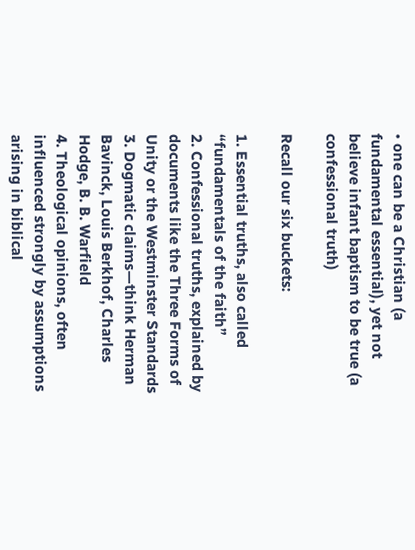• one can be a Christian (a fundamental essential), yet not believe infant baptism to be true (a confessional truth)

Recall our six buckets:

1. Essential truths, also called “fundamentals of the faith”
2. Confessional truths, explained by documents like the Three Forms of Unity or the Westminster Standards
3. Dogmatic claims—think Herman Bavinck, Louis Berkhof, Charles Hodge, B. B. Warfield
4. Theological opinions, often influenced strongly by assumptions arising in biblical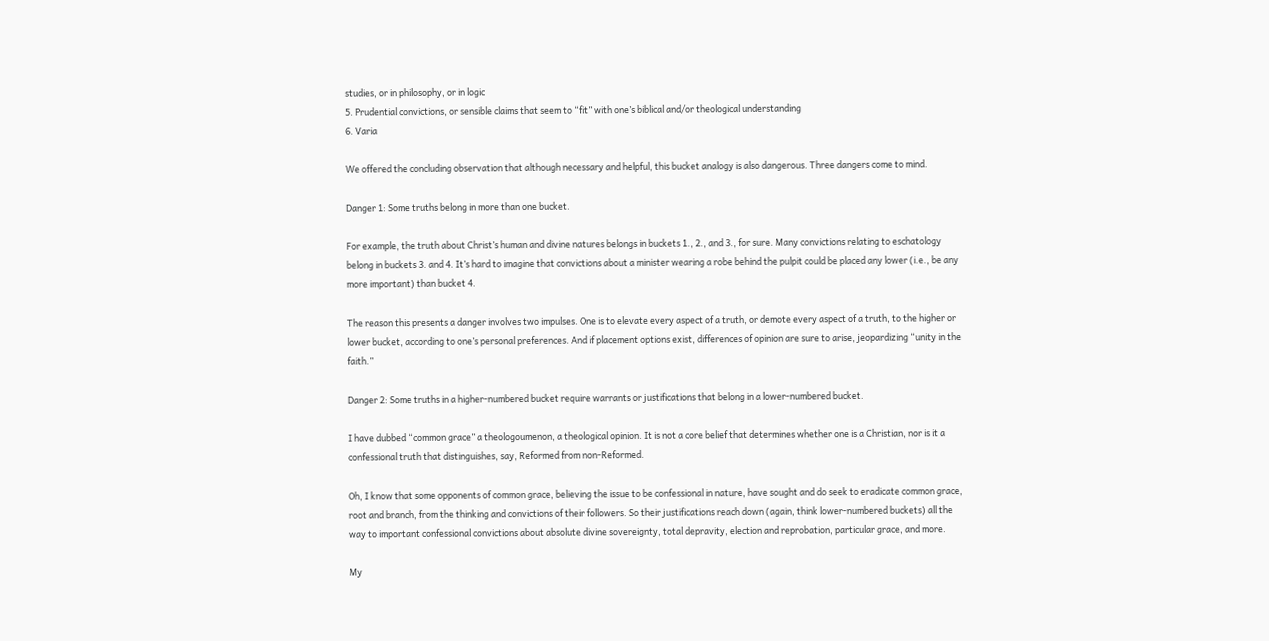studies, or in philosophy, or in logic
5. Prudential convictions, or sensible claims that seem to “fit” with one’s biblical and/or theological understanding
6. Varia

We offered the concluding observation that although necessary and helpful, this bucket analogy is also dangerous. Three dangers come to mind.

Danger 1: Some truths belong in more than one bucket.

For example, the truth about Christ’s human and divine natures belongs in buckets 1., 2., and 3., for sure. Many convictions relating to eschatology belong in buckets 3. and 4. It’s hard to imagine that convictions about a minister wearing a robe behind the pulpit could be placed any lower (i.e., be any more important) than bucket 4.

The reason this presents a danger involves two impulses. One is to elevate every aspect of a truth, or demote every aspect of a truth, to the higher or lower bucket, according to one’s personal preferences. And if placement options exist, differences of opinion are sure to arise, jeopardizing “unity in the faith.”

Danger 2: Some truths in a higher-numbered bucket require warrants or justifications that belong in a lower-numbered bucket.

I have dubbed “common grace” a theologoumenon, a theological opinion. It is not a core belief that determines whether one is a Christian, nor is it a confessional truth that distinguishes, say, Reformed from non-Reformed.

Oh, I know that some opponents of common grace, believing the issue to be confessional in nature, have sought and do seek to eradicate common grace, root and branch, from the thinking and convictions of their followers. So their justifications reach down (again, think lower-numbered buckets) all the way to important confessional convictions about absolute divine sovereignty, total depravity, election and reprobation, particular grace, and more.

My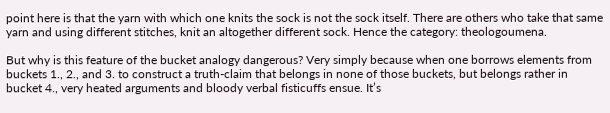point here is that the yarn with which one knits the sock is not the sock itself. There are others who take that same yarn and using different stitches, knit an altogether different sock. Hence the category: theologoumena.

But why is this feature of the bucket analogy dangerous? Very simply because when one borrows elements from buckets 1., 2., and 3. to construct a truth-claim that belongs in none of those buckets, but belongs rather in bucket 4., very heated arguments and bloody verbal fisticuffs ensue. It’s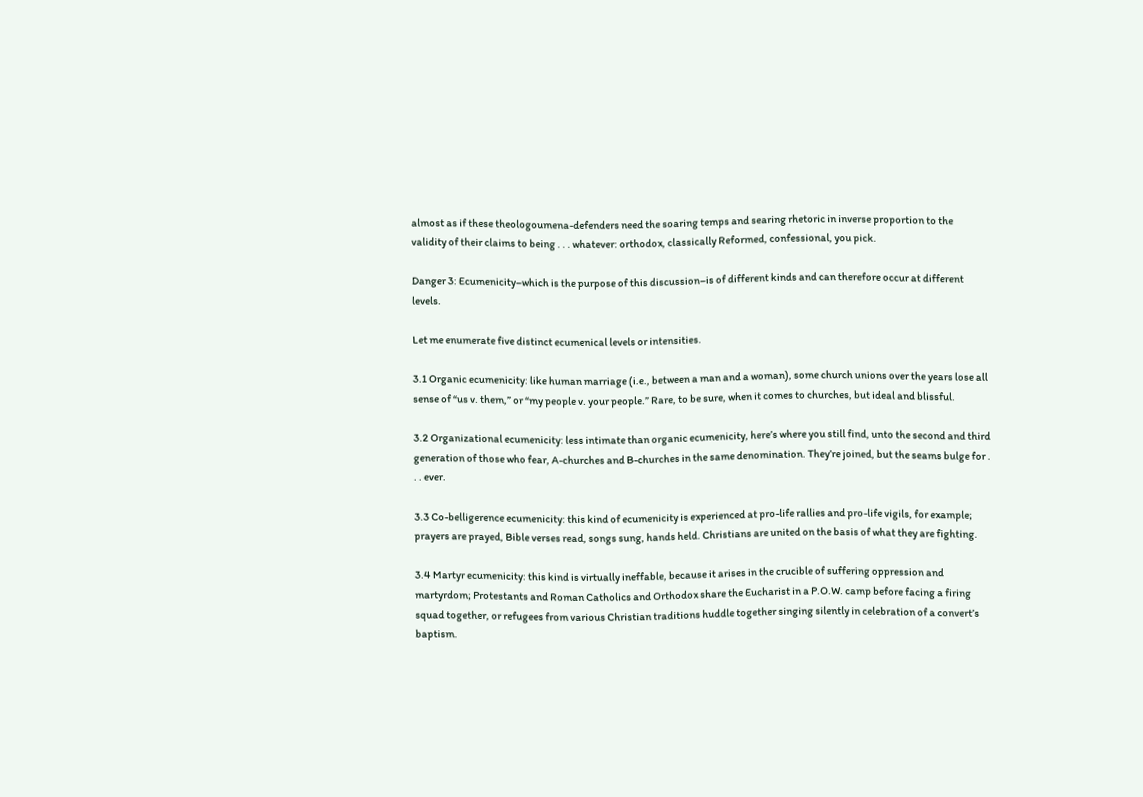almost as if these theologoumena-defenders need the soaring temps and searing rhetoric in inverse proportion to the validity of their claims to being . . . whatever: orthodox, classically Reformed, confessional, you pick.

Danger 3: Ecumenicity–which is the purpose of this discussion–is of different kinds and can therefore occur at different levels.

Let me enumerate five distinct ecumenical levels or intensities.

3.1 Organic ecumenicity: like human marriage (i.e., between a man and a woman), some church unions over the years lose all sense of “us v. them,” or “my people v. your people.” Rare, to be sure, when it comes to churches, but ideal and blissful.

3.2 Organizational ecumenicity: less intimate than organic ecumenicity, here’s where you still find, unto the second and third generation of those who fear, A-churches and B-churches in the same denomination. They’re joined, but the seams bulge for . . . ever.

3.3 Co-belligerence ecumenicity: this kind of ecumenicity is experienced at pro-life rallies and pro-life vigils, for example; prayers are prayed, Bible verses read, songs sung, hands held. Christians are united on the basis of what they are fighting.

3.4 Martyr ecumenicity: this kind is virtually ineffable, because it arises in the crucible of suffering oppression and martyrdom; Protestants and Roman Catholics and Orthodox share the Eucharist in a P.O.W. camp before facing a firing squad together, or refugees from various Christian traditions huddle together singing silently in celebration of a convert’s baptism.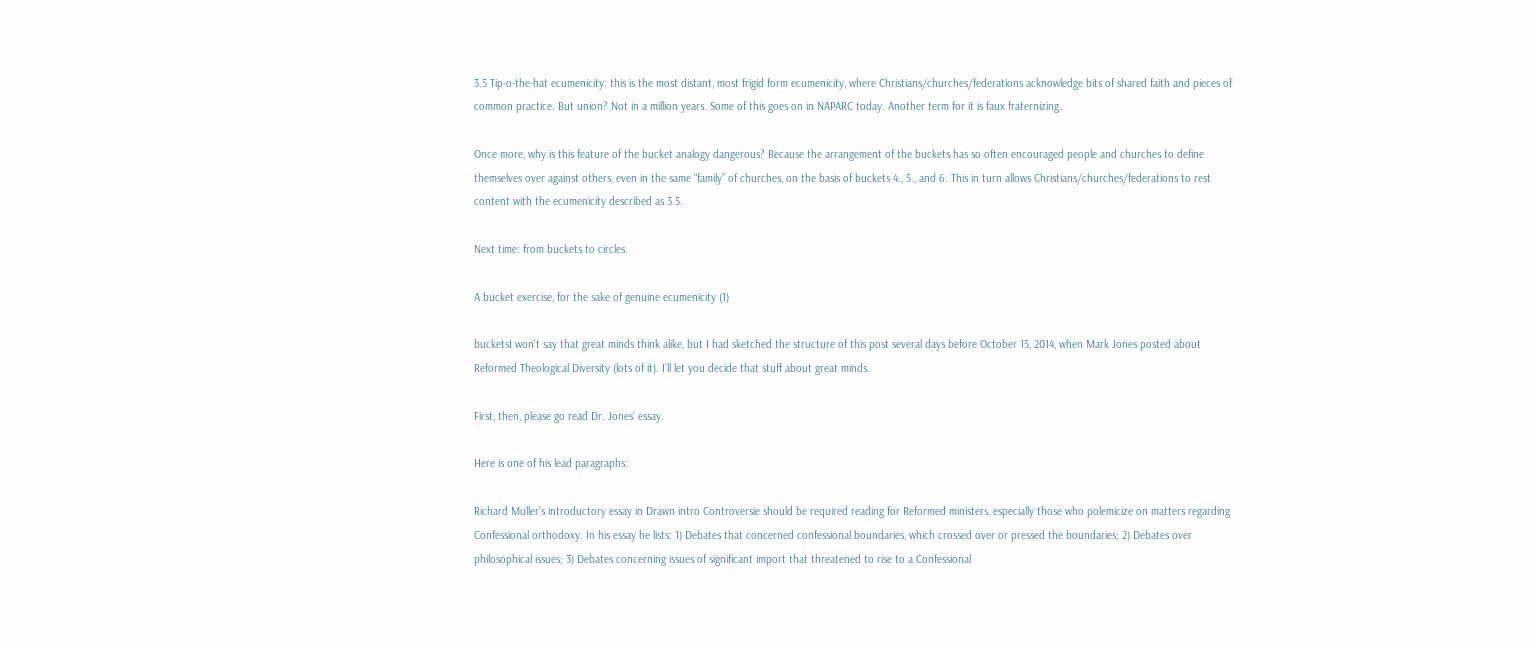3.5 Tip-o-the-hat ecumenicity: this is the most distant, most frigid form ecumenicity, where Christians/churches/federations acknowledge bits of shared faith and pieces of common practice. But union? Not in a million years. Some of this goes on in NAPARC today. Another term for it is faux fraternizing.

Once more, why is this feature of the bucket analogy dangerous? Because the arrangement of the buckets has so often encouraged people and churches to define themselves over against others, even in the same “family” of churches, on the basis of buckets 4., 5., and 6. This in turn allows Christians/churches/federations to rest content with the ecumenicity described as 3.5.

Next time: from buckets to circles.

A bucket exercise, for the sake of genuine ecumenicity (1)

bucketsI won’t say that great minds think alike, but I had sketched the structure of this post several days before October 15, 2014, when Mark Jones posted about Reformed Theological Diversity (lots of it). I’ll let you decide that stuff about great minds.

First, then, please go read Dr. Jones’ essay.

Here is one of his lead paragraphs:

Richard Muller’s introductory essay in Drawn intro Controversie should be required reading for Reformed ministers, especially those who polemicize on matters regarding Confessional orthodoxy. In his essay he lists: 1) Debates that concerned confessional boundaries, which crossed over or pressed the boundaries; 2) Debates over philosophical issues; 3) Debates concerning issues of significant import that threatened to rise to a Confessional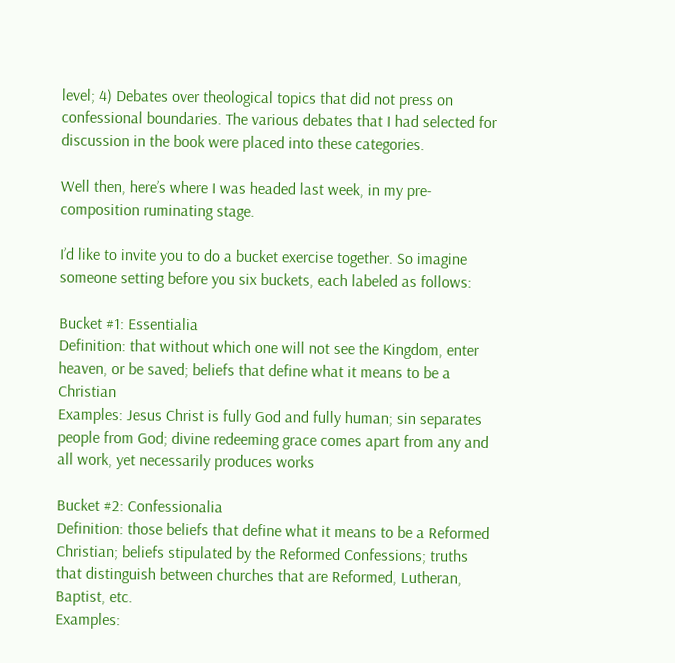level; 4) Debates over theological topics that did not press on confessional boundaries. The various debates that I had selected for discussion in the book were placed into these categories.

Well then, here’s where I was headed last week, in my pre-composition ruminating stage.

I’d like to invite you to do a bucket exercise together. So imagine someone setting before you six buckets, each labeled as follows:

Bucket #1: Essentialia
Definition: that without which one will not see the Kingdom, enter heaven, or be saved; beliefs that define what it means to be a Christian
Examples: Jesus Christ is fully God and fully human; sin separates people from God; divine redeeming grace comes apart from any and all work, yet necessarily produces works

Bucket #2: Confessionalia
Definition: those beliefs that define what it means to be a Reformed Christian; beliefs stipulated by the Reformed Confessions; truths that distinguish between churches that are Reformed, Lutheran, Baptist, etc.
Examples: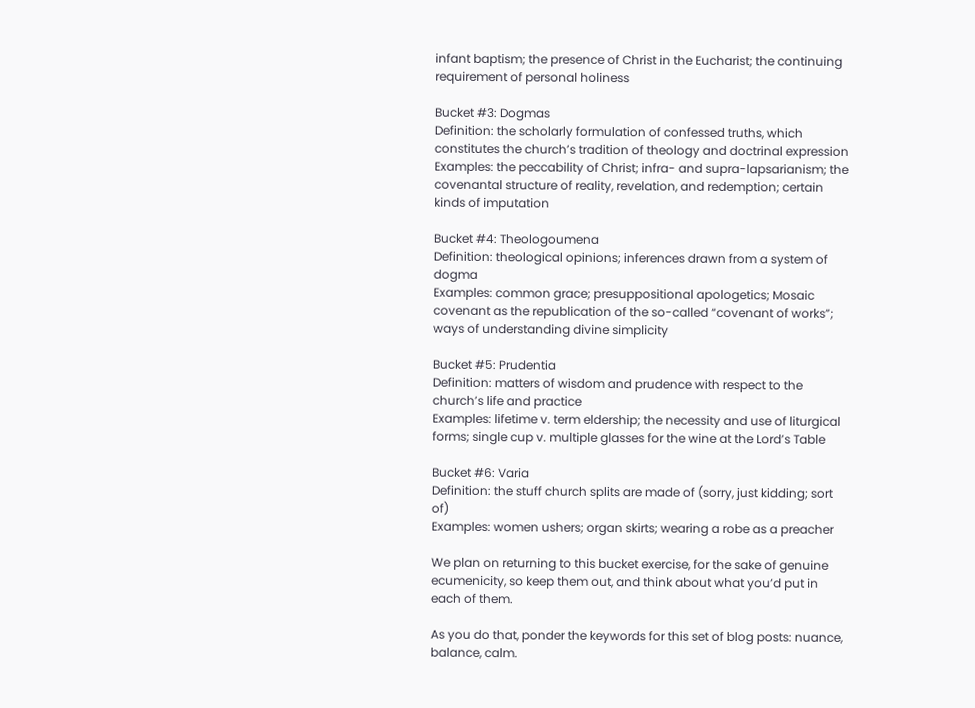infant baptism; the presence of Christ in the Eucharist; the continuing requirement of personal holiness

Bucket #3: Dogmas
Definition: the scholarly formulation of confessed truths, which constitutes the church’s tradition of theology and doctrinal expression
Examples: the peccability of Christ; infra- and supra-lapsarianism; the covenantal structure of reality, revelation, and redemption; certain kinds of imputation

Bucket #4: Theologoumena
Definition: theological opinions; inferences drawn from a system of dogma
Examples: common grace; presuppositional apologetics; Mosaic covenant as the republication of the so-called “covenant of works”; ways of understanding divine simplicity

Bucket #5: Prudentia
Definition: matters of wisdom and prudence with respect to the church’s life and practice
Examples: lifetime v. term eldership; the necessity and use of liturgical forms; single cup v. multiple glasses for the wine at the Lord’s Table

Bucket #6: Varia
Definition: the stuff church splits are made of (sorry, just kidding; sort of)
Examples: women ushers; organ skirts; wearing a robe as a preacher

We plan on returning to this bucket exercise, for the sake of genuine ecumenicity, so keep them out, and think about what you’d put in each of them.

As you do that, ponder the keywords for this set of blog posts: nuance, balance, calm.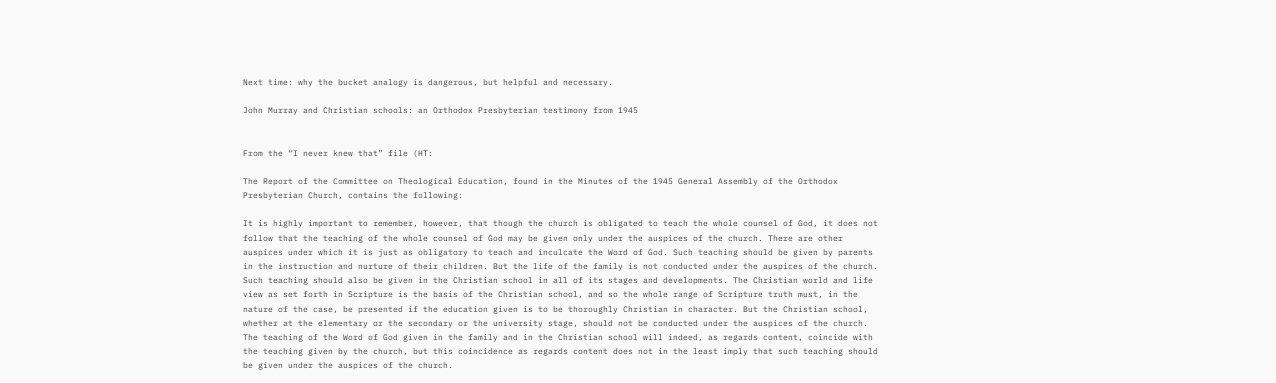Next time: why the bucket analogy is dangerous, but helpful and necessary.

John Murray and Christian schools: an Orthodox Presbyterian testimony from 1945


From the “I never knew that” file (HT:

The Report of the Committee on Theological Education, found in the Minutes of the 1945 General Assembly of the Orthodox Presbyterian Church, contains the following:

It is highly important to remember, however, that though the church is obligated to teach the whole counsel of God, it does not follow that the teaching of the whole counsel of God may be given only under the auspices of the church. There are other auspices under which it is just as obligatory to teach and inculcate the Word of God. Such teaching should be given by parents in the instruction and nurture of their children. But the life of the family is not conducted under the auspices of the church. Such teaching should also be given in the Christian school in all of its stages and developments. The Christian world and life view as set forth in Scripture is the basis of the Christian school, and so the whole range of Scripture truth must, in the nature of the case, be presented if the education given is to be thoroughly Christian in character. But the Christian school, whether at the elementary or the secondary or the university stage, should not be conducted under the auspices of the church. The teaching of the Word of God given in the family and in the Christian school will indeed, as regards content, coincide with the teaching given by the church, but this coincidence as regards content does not in the least imply that such teaching should be given under the auspices of the church.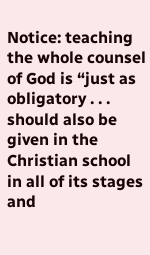Notice: teaching the whole counsel of God is “just as obligatory . . . should also be given in the Christian school in all of its stages and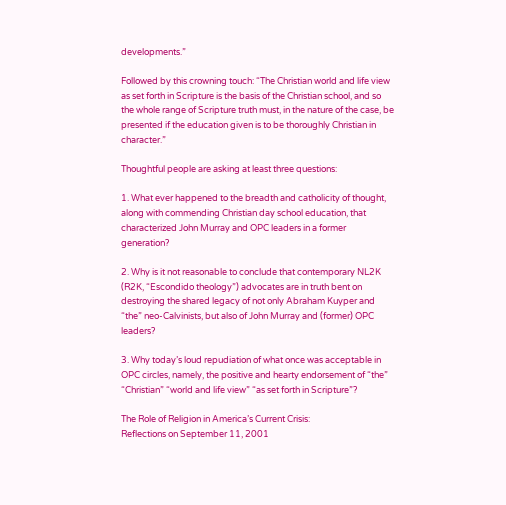developments.”

Followed by this crowning touch: “The Christian world and life view as set forth in Scripture is the basis of the Christian school, and so the whole range of Scripture truth must, in the nature of the case, be presented if the education given is to be thoroughly Christian in character.”

Thoughtful people are asking at least three questions:

1. What ever happened to the breadth and catholicity of thought, along with commending Christian day school education, that characterized John Murray and OPC leaders in a former generation?

2. Why is it not reasonable to conclude that contemporary NL2K (R2K, “Escondido theology”) advocates are in truth bent on destroying the shared legacy of not only Abraham Kuyper and “the” neo-Calvinists, but also of John Murray and (former) OPC leaders?

3. Why today’s loud repudiation of what once was acceptable in OPC circles, namely, the positive and hearty endorsement of “the” “Christian” “world and life view” “as set forth in Scripture”?

The Role of Religion in America’s Current Crisis:
Reflections on September 11, 2001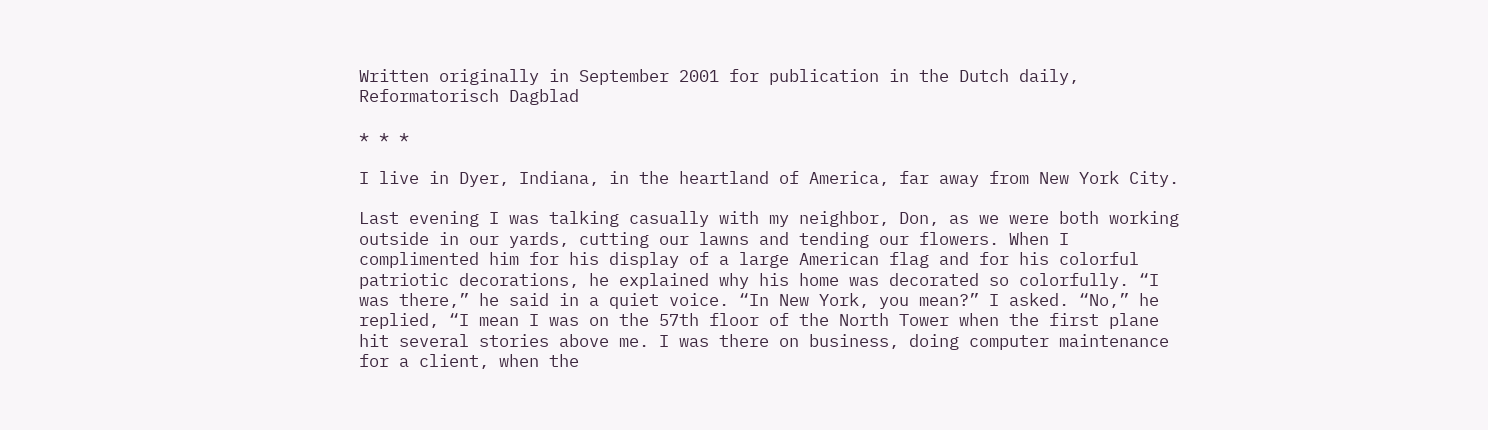Written originally in September 2001 for publication in the Dutch daily, Reformatorisch Dagblad

* * *

I live in Dyer, Indiana, in the heartland of America, far away from New York City.

Last evening I was talking casually with my neighbor, Don, as we were both working outside in our yards, cutting our lawns and tending our flowers. When I complimented him for his display of a large American flag and for his colorful patriotic decorations, he explained why his home was decorated so colorfully. “I was there,” he said in a quiet voice. “In New York, you mean?” I asked. “No,” he replied, “I mean I was on the 57th floor of the North Tower when the first plane hit several stories above me. I was there on business, doing computer maintenance for a client, when the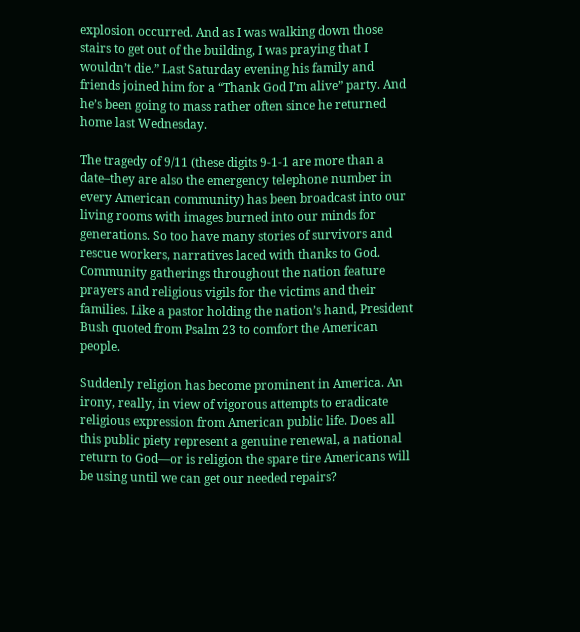explosion occurred. And as I was walking down those stairs to get out of the building, I was praying that I wouldn’t die.” Last Saturday evening his family and friends joined him for a “Thank God I’m alive” party. And he’s been going to mass rather often since he returned home last Wednesday.

The tragedy of 9/11 (these digits 9-1-1 are more than a date–they are also the emergency telephone number in every American community) has been broadcast into our living rooms with images burned into our minds for generations. So too have many stories of survivors and rescue workers, narratives laced with thanks to God. Community gatherings throughout the nation feature prayers and religious vigils for the victims and their families. Like a pastor holding the nation’s hand, President Bush quoted from Psalm 23 to comfort the American people.

Suddenly religion has become prominent in America. An irony, really, in view of vigorous attempts to eradicate religious expression from American public life. Does all this public piety represent a genuine renewal, a national return to God—or is religion the spare tire Americans will be using until we can get our needed repairs?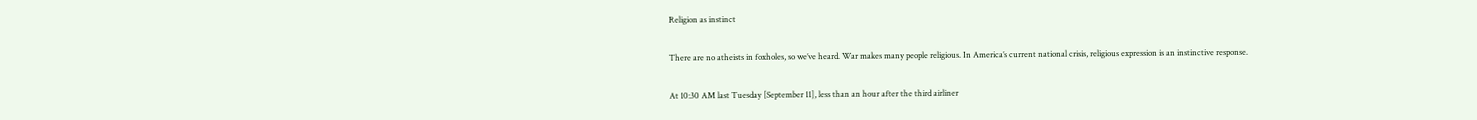Religion as instinct

There are no atheists in foxholes, so we’ve heard. War makes many people religious. In America’s current national crisis, religious expression is an instinctive response.

At 10:30 AM last Tuesday [September 11], less than an hour after the third airliner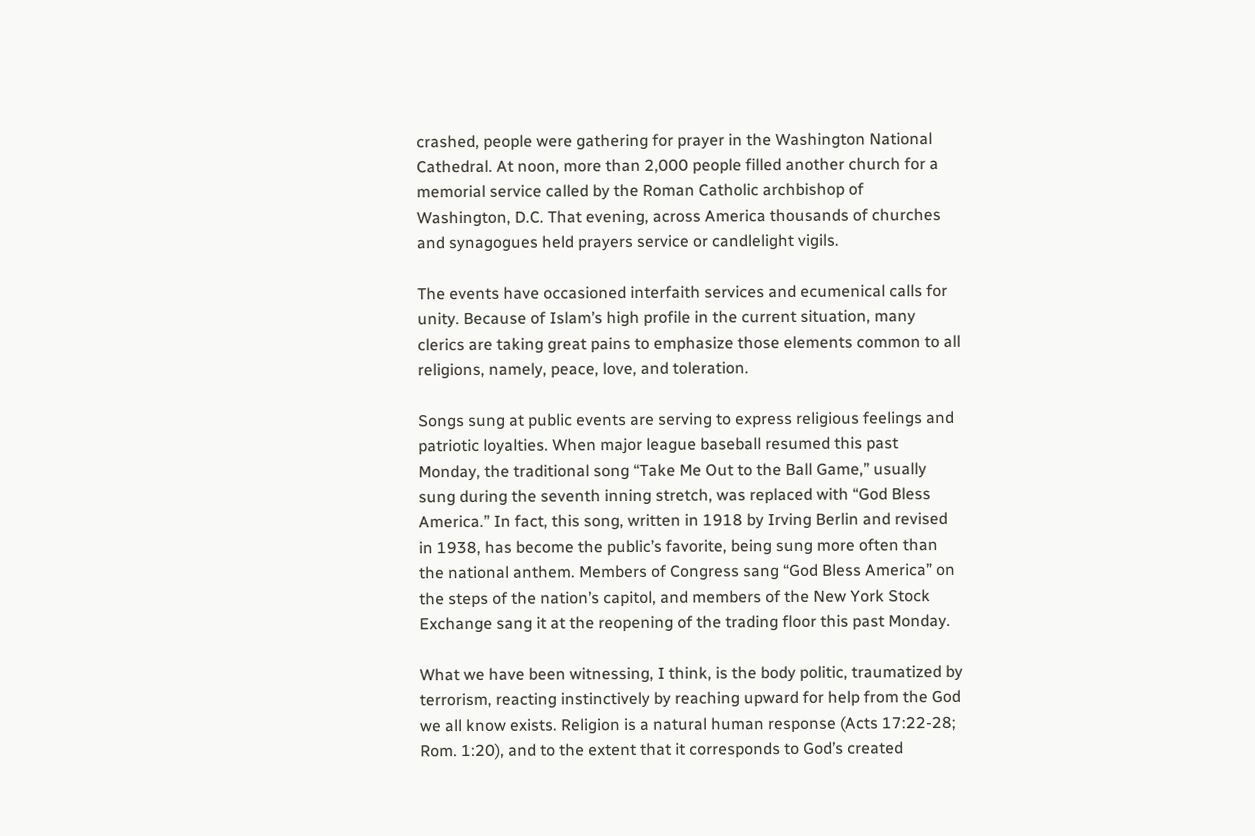crashed, people were gathering for prayer in the Washington National Cathedral. At noon, more than 2,000 people filled another church for a memorial service called by the Roman Catholic archbishop of Washington, D.C. That evening, across America thousands of churches and synagogues held prayers service or candlelight vigils.

The events have occasioned interfaith services and ecumenical calls for unity. Because of Islam’s high profile in the current situation, many clerics are taking great pains to emphasize those elements common to all religions, namely, peace, love, and toleration.

Songs sung at public events are serving to express religious feelings and patriotic loyalties. When major league baseball resumed this past Monday, the traditional song “Take Me Out to the Ball Game,” usually sung during the seventh inning stretch, was replaced with “God Bless America.” In fact, this song, written in 1918 by Irving Berlin and revised in 1938, has become the public’s favorite, being sung more often than the national anthem. Members of Congress sang “God Bless America” on the steps of the nation’s capitol, and members of the New York Stock Exchange sang it at the reopening of the trading floor this past Monday.

What we have been witnessing, I think, is the body politic, traumatized by terrorism, reacting instinctively by reaching upward for help from the God we all know exists. Religion is a natural human response (Acts 17:22-28; Rom. 1:20), and to the extent that it corresponds to God’s created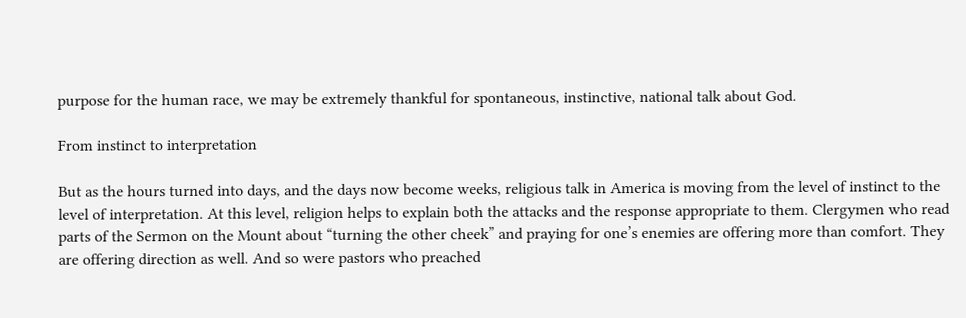purpose for the human race, we may be extremely thankful for spontaneous, instinctive, national talk about God.

From instinct to interpretation

But as the hours turned into days, and the days now become weeks, religious talk in America is moving from the level of instinct to the level of interpretation. At this level, religion helps to explain both the attacks and the response appropriate to them. Clergymen who read parts of the Sermon on the Mount about “turning the other cheek” and praying for one’s enemies are offering more than comfort. They are offering direction as well. And so were pastors who preached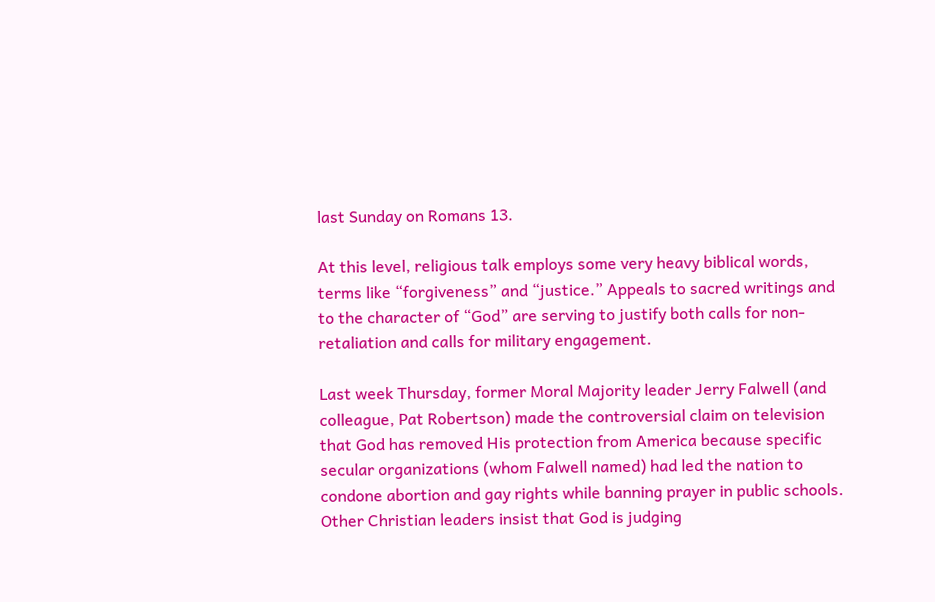last Sunday on Romans 13.

At this level, religious talk employs some very heavy biblical words, terms like “forgiveness” and “justice.” Appeals to sacred writings and to the character of “God” are serving to justify both calls for non-retaliation and calls for military engagement.

Last week Thursday, former Moral Majority leader Jerry Falwell (and colleague, Pat Robertson) made the controversial claim on television that God has removed His protection from America because specific secular organizations (whom Falwell named) had led the nation to condone abortion and gay rights while banning prayer in public schools. Other Christian leaders insist that God is judging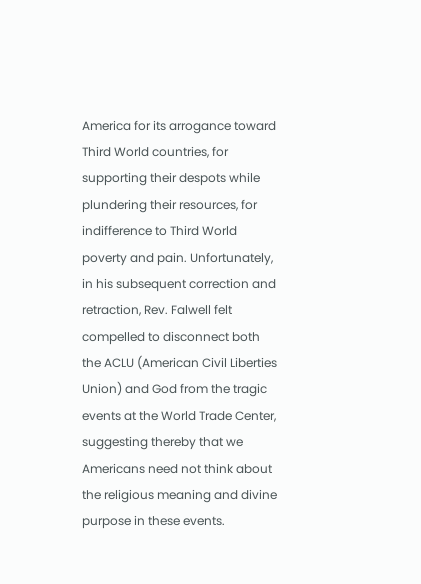America for its arrogance toward Third World countries, for supporting their despots while plundering their resources, for indifference to Third World poverty and pain. Unfortunately, in his subsequent correction and retraction, Rev. Falwell felt compelled to disconnect both the ACLU (American Civil Liberties Union) and God from the tragic events at the World Trade Center, suggesting thereby that we Americans need not think about the religious meaning and divine purpose in these events.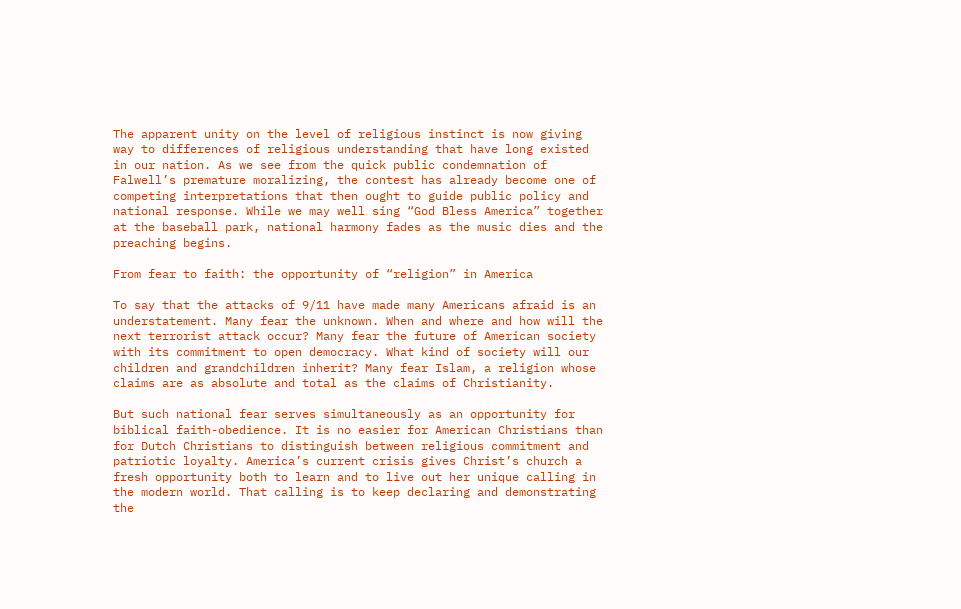The apparent unity on the level of religious instinct is now giving way to differences of religious understanding that have long existed in our nation. As we see from the quick public condemnation of Falwell’s premature moralizing, the contest has already become one of competing interpretations that then ought to guide public policy and national response. While we may well sing “God Bless America” together at the baseball park, national harmony fades as the music dies and the preaching begins.

From fear to faith: the opportunity of “religion” in America

To say that the attacks of 9/11 have made many Americans afraid is an understatement. Many fear the unknown. When and where and how will the next terrorist attack occur? Many fear the future of American society with its commitment to open democracy. What kind of society will our children and grandchildren inherit? Many fear Islam, a religion whose claims are as absolute and total as the claims of Christianity.

But such national fear serves simultaneously as an opportunity for biblical faith-obedience. It is no easier for American Christians than for Dutch Christians to distinguish between religious commitment and patriotic loyalty. America’s current crisis gives Christ’s church a fresh opportunity both to learn and to live out her unique calling in the modern world. That calling is to keep declaring and demonstrating the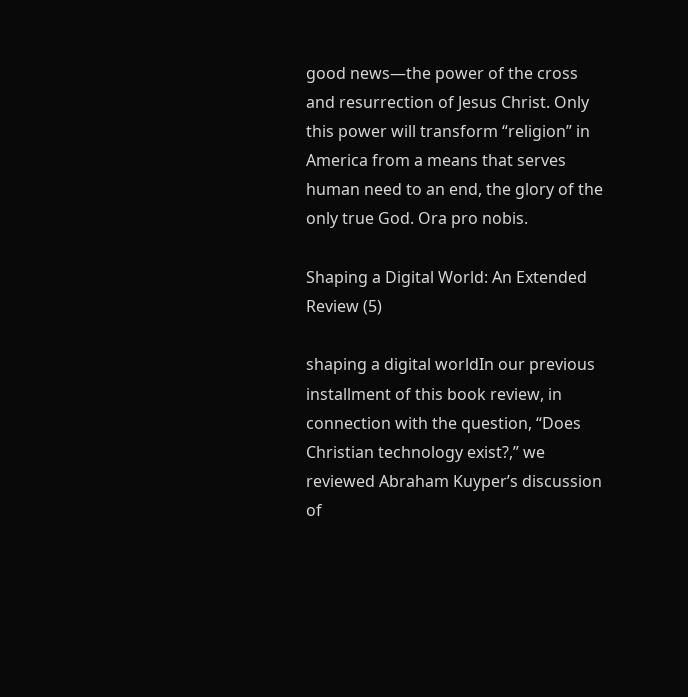good news—the power of the cross and resurrection of Jesus Christ. Only this power will transform “religion” in America from a means that serves human need to an end, the glory of the only true God. Ora pro nobis.

Shaping a Digital World: An Extended Review (5)

shaping a digital worldIn our previous installment of this book review, in connection with the question, “Does Christian technology exist?,” we reviewed Abraham Kuyper’s discussion of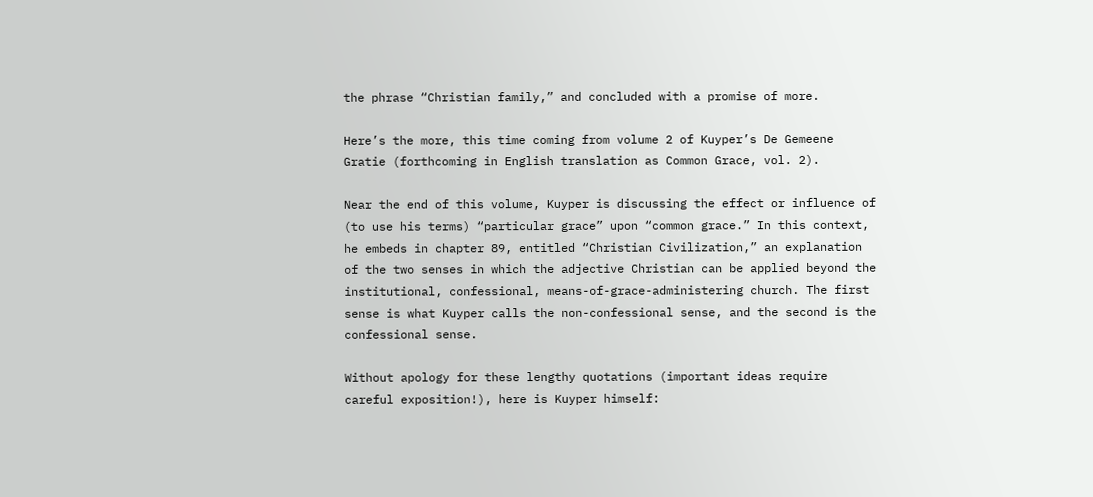the phrase “Christian family,” and concluded with a promise of more.

Here’s the more, this time coming from volume 2 of Kuyper’s De Gemeene Gratie (forthcoming in English translation as Common Grace, vol. 2).

Near the end of this volume, Kuyper is discussing the effect or influence of (to use his terms) “particular grace” upon “common grace.” In this context, he embeds in chapter 89, entitled “Christian Civilization,” an explanation of the two senses in which the adjective Christian can be applied beyond the institutional, confessional, means-of-grace-administering church. The first sense is what Kuyper calls the non-confessional sense, and the second is the confessional sense.

Without apology for these lengthy quotations (important ideas require careful exposition!), here is Kuyper himself: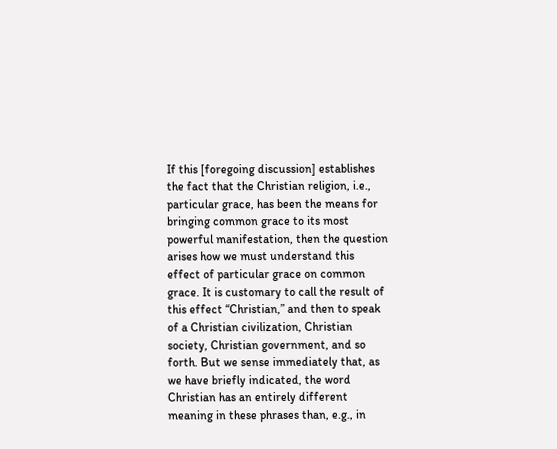If this [foregoing discussion] establishes the fact that the Christian religion, i.e., particular grace, has been the means for bringing common grace to its most powerful manifestation, then the question arises how we must understand this effect of particular grace on common grace. It is customary to call the result of this effect “Christian,” and then to speak of a Christian civilization, Christian society, Christian government, and so forth. But we sense immediately that, as we have briefly indicated, the word Christian has an entirely different meaning in these phrases than, e.g., in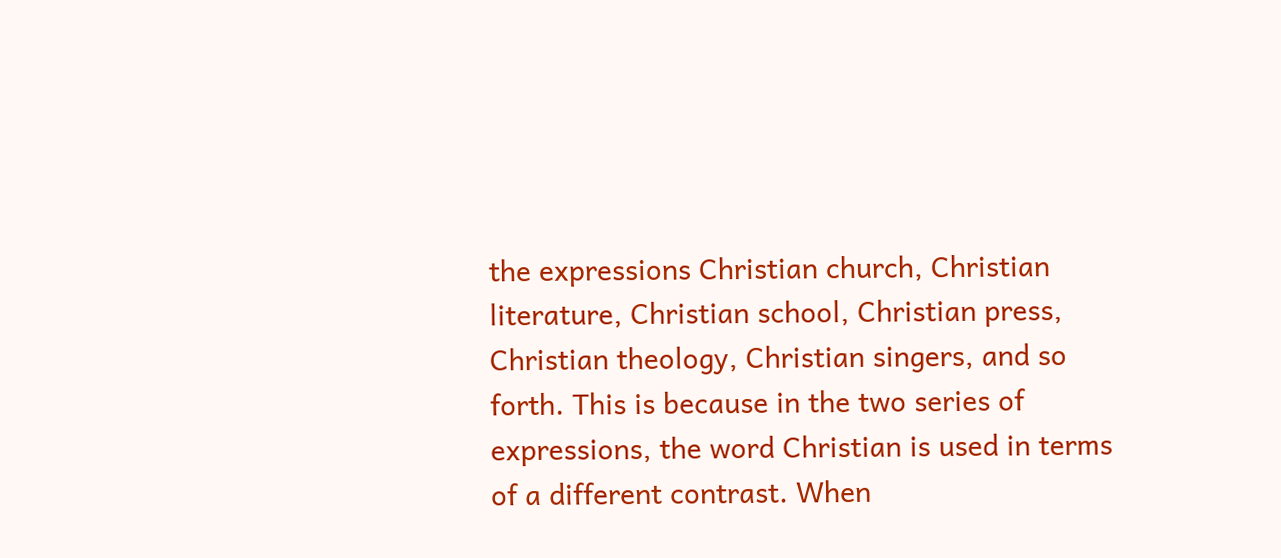the expressions Christian church, Christian literature, Christian school, Christian press, Christian theology, Christian singers, and so forth. This is because in the two series of expressions, the word Christian is used in terms of a different contrast. When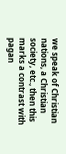we speak of Christian nations, a Christian society, etc., then this marks a contrast with pagan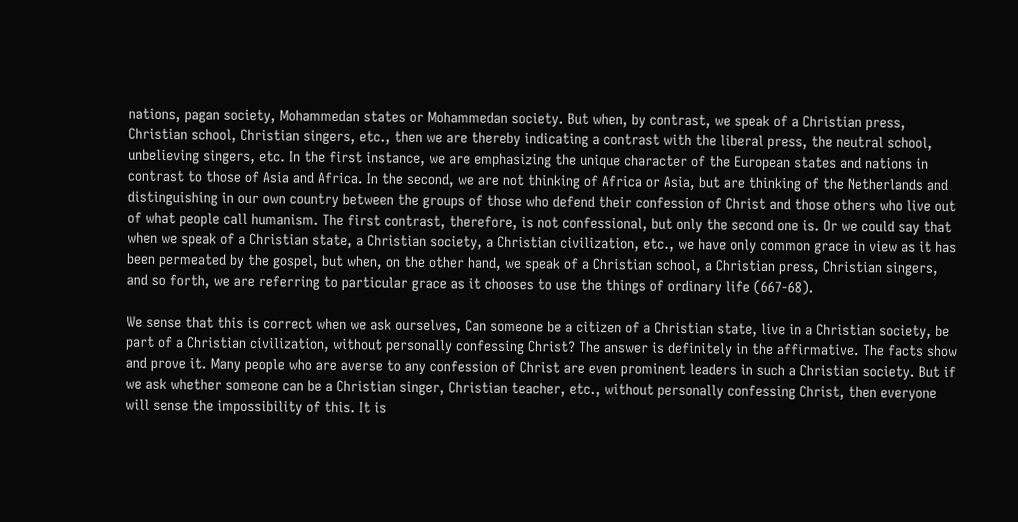nations, pagan society, Mohammedan states or Mohammedan society. But when, by contrast, we speak of a Christian press, Christian school, Christian singers, etc., then we are thereby indicating a contrast with the liberal press, the neutral school, unbelieving singers, etc. In the first instance, we are emphasizing the unique character of the European states and nations in contrast to those of Asia and Africa. In the second, we are not thinking of Africa or Asia, but are thinking of the Netherlands and distinguishing in our own country between the groups of those who defend their confession of Christ and those others who live out of what people call humanism. The first contrast, therefore, is not confessional, but only the second one is. Or we could say that when we speak of a Christian state, a Christian society, a Christian civilization, etc., we have only common grace in view as it has been permeated by the gospel, but when, on the other hand, we speak of a Christian school, a Christian press, Christian singers, and so forth, we are referring to particular grace as it chooses to use the things of ordinary life (667-68).

We sense that this is correct when we ask ourselves, Can someone be a citizen of a Christian state, live in a Christian society, be part of a Christian civilization, without personally confessing Christ? The answer is definitely in the affirmative. The facts show and prove it. Many people who are averse to any confession of Christ are even prominent leaders in such a Christian society. But if we ask whether someone can be a Christian singer, Christian teacher, etc., without personally confessing Christ, then everyone will sense the impossibility of this. It is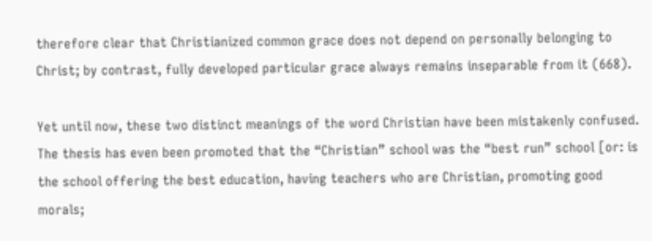therefore clear that Christianized common grace does not depend on personally belonging to Christ; by contrast, fully developed particular grace always remains inseparable from it (668).

Yet until now, these two distinct meanings of the word Christian have been mistakenly confused. The thesis has even been promoted that the “Christian” school was the “best run” school [or: is the school offering the best education, having teachers who are Christian, promoting good morals;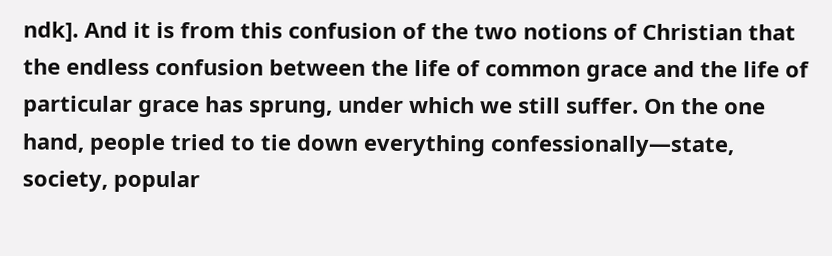ndk]. And it is from this confusion of the two notions of Christian that the endless confusion between the life of common grace and the life of particular grace has sprung, under which we still suffer. On the one hand, people tried to tie down everything confessionally—state, society, popular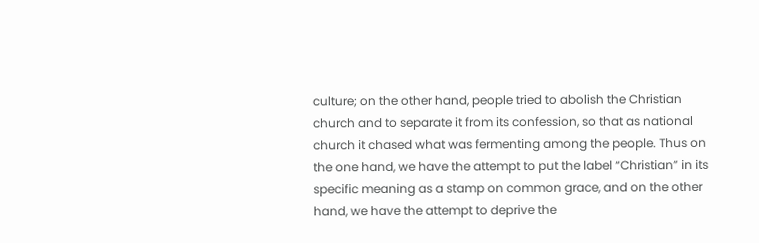culture; on the other hand, people tried to abolish the Christian church and to separate it from its confession, so that as national church it chased what was fermenting among the people. Thus on the one hand, we have the attempt to put the label “Christian” in its specific meaning as a stamp on common grace, and on the other hand, we have the attempt to deprive the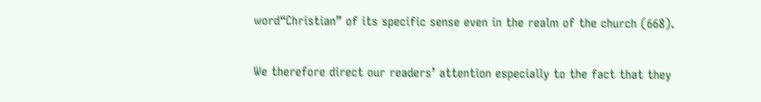word“Christian” of its specific sense even in the realm of the church (668).

We therefore direct our readers’ attention especially to the fact that they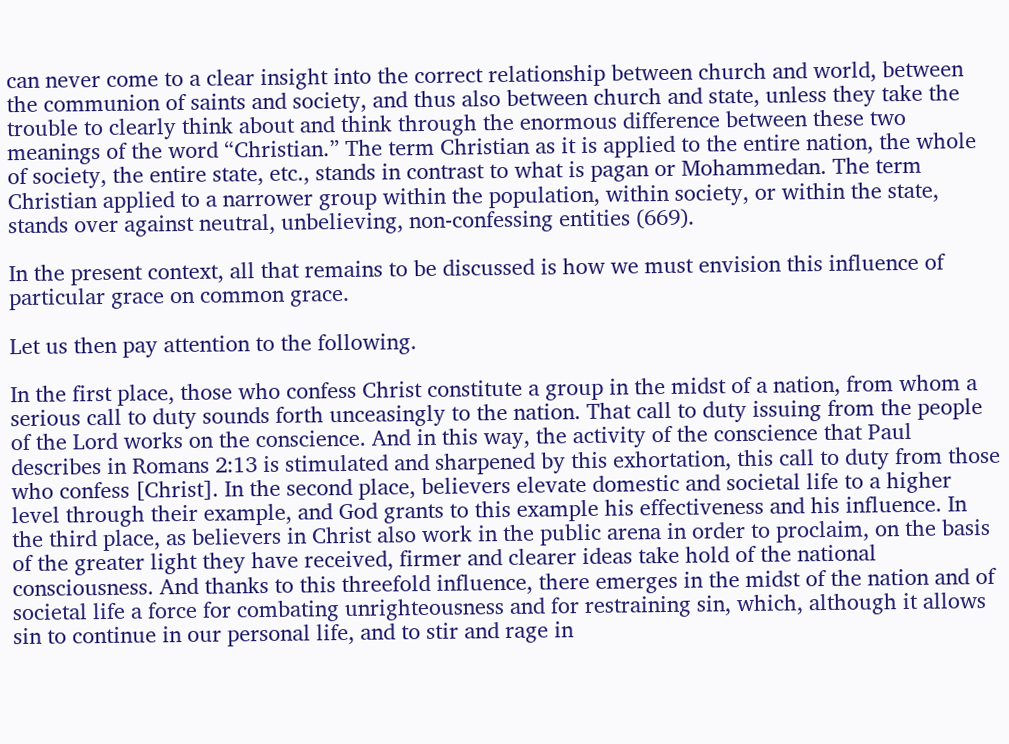can never come to a clear insight into the correct relationship between church and world, between the communion of saints and society, and thus also between church and state, unless they take the trouble to clearly think about and think through the enormous difference between these two meanings of the word “Christian.” The term Christian as it is applied to the entire nation, the whole of society, the entire state, etc., stands in contrast to what is pagan or Mohammedan. The term Christian applied to a narrower group within the population, within society, or within the state, stands over against neutral, unbelieving, non-confessing entities (669).

In the present context, all that remains to be discussed is how we must envision this influence of particular grace on common grace.

Let us then pay attention to the following.

In the first place, those who confess Christ constitute a group in the midst of a nation, from whom a serious call to duty sounds forth unceasingly to the nation. That call to duty issuing from the people of the Lord works on the conscience. And in this way, the activity of the conscience that Paul describes in Romans 2:13 is stimulated and sharpened by this exhortation, this call to duty from those who confess [Christ]. In the second place, believers elevate domestic and societal life to a higher level through their example, and God grants to this example his effectiveness and his influence. In the third place, as believers in Christ also work in the public arena in order to proclaim, on the basis of the greater light they have received, firmer and clearer ideas take hold of the national consciousness. And thanks to this threefold influence, there emerges in the midst of the nation and of societal life a force for combating unrighteousness and for restraining sin, which, although it allows sin to continue in our personal life, and to stir and rage in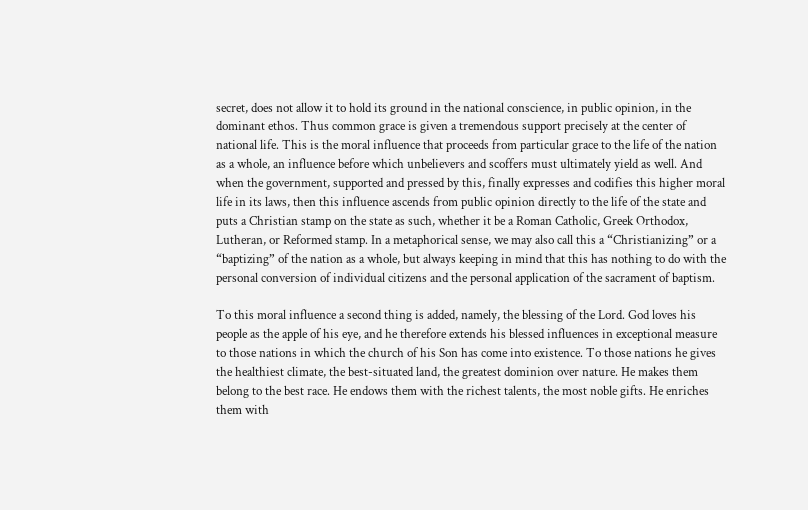secret, does not allow it to hold its ground in the national conscience, in public opinion, in the dominant ethos. Thus common grace is given a tremendous support precisely at the center of national life. This is the moral influence that proceeds from particular grace to the life of the nation as a whole, an influence before which unbelievers and scoffers must ultimately yield as well. And when the government, supported and pressed by this, finally expresses and codifies this higher moral life in its laws, then this influence ascends from public opinion directly to the life of the state and puts a Christian stamp on the state as such, whether it be a Roman Catholic, Greek Orthodox, Lutheran, or Reformed stamp. In a metaphorical sense, we may also call this a “Christianizing” or a “baptizing” of the nation as a whole, but always keeping in mind that this has nothing to do with the personal conversion of individual citizens and the personal application of the sacrament of baptism.

To this moral influence a second thing is added, namely, the blessing of the Lord. God loves his people as the apple of his eye, and he therefore extends his blessed influences in exceptional measure to those nations in which the church of his Son has come into existence. To those nations he gives the healthiest climate, the best-situated land, the greatest dominion over nature. He makes them belong to the best race. He endows them with the richest talents, the most noble gifts. He enriches them with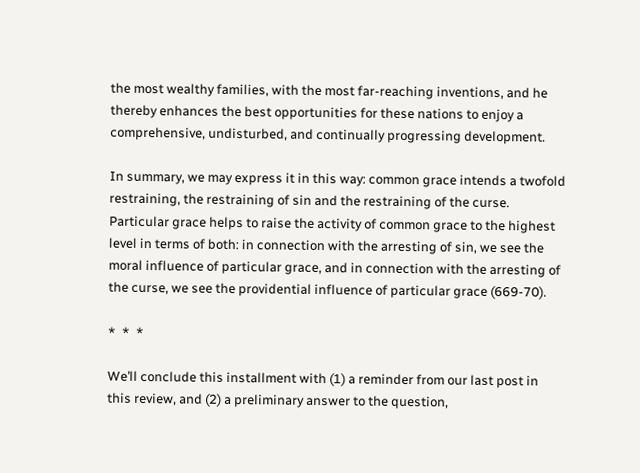the most wealthy families, with the most far-reaching inventions, and he thereby enhances the best opportunities for these nations to enjoy a comprehensive, undisturbed, and continually progressing development.

In summary, we may express it in this way: common grace intends a twofold restraining, the restraining of sin and the restraining of the curse. Particular grace helps to raise the activity of common grace to the highest level in terms of both: in connection with the arresting of sin, we see the moral influence of particular grace, and in connection with the arresting of the curse, we see the providential influence of particular grace (669-70).

*  *  *

We’ll conclude this installment with (1) a reminder from our last post in this review, and (2) a preliminary answer to the question,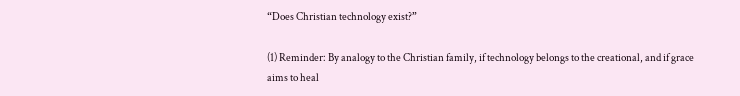“Does Christian technology exist?”

(1) Reminder: By analogy to the Christian family, if technology belongs to the creational, and if grace aims to heal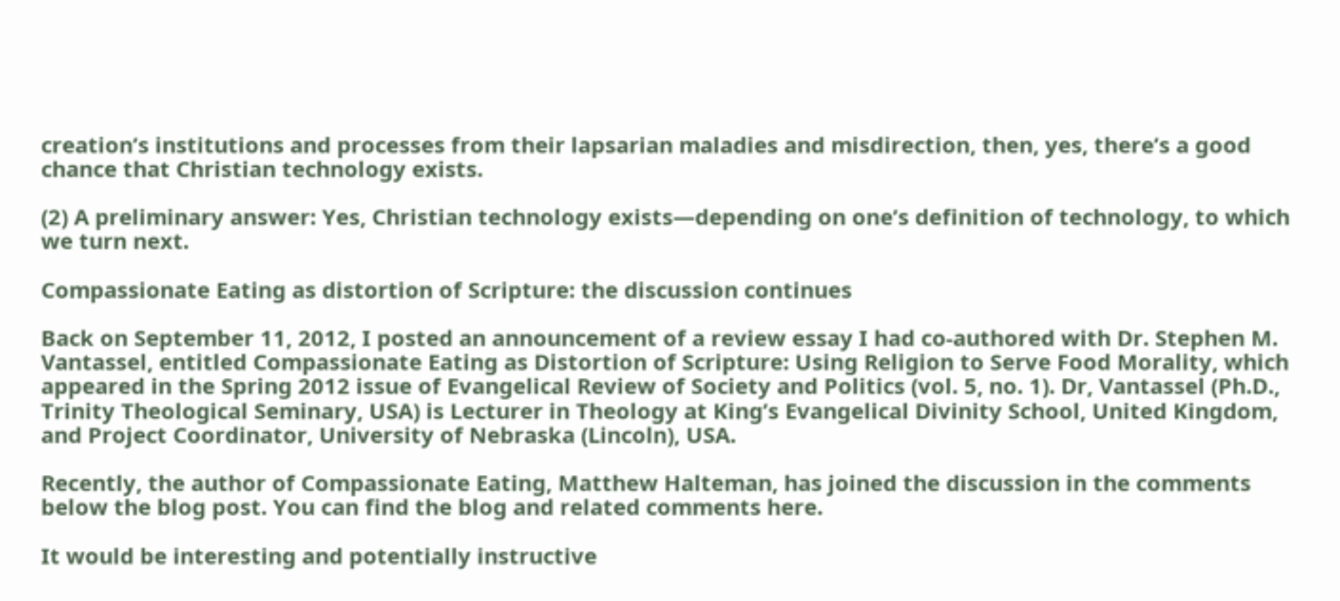creation’s institutions and processes from their lapsarian maladies and misdirection, then, yes, there’s a good chance that Christian technology exists.

(2) A preliminary answer: Yes, Christian technology exists—depending on one’s definition of technology, to which we turn next.

Compassionate Eating as distortion of Scripture: the discussion continues

Back on September 11, 2012, I posted an announcement of a review essay I had co-authored with Dr. Stephen M. Vantassel, entitled Compassionate Eating as Distortion of Scripture: Using Religion to Serve Food Morality, which appeared in the Spring 2012 issue of Evangelical Review of Society and Politics (vol. 5, no. 1). Dr, Vantassel (Ph.D., Trinity Theological Seminary, USA) is Lecturer in Theology at King’s Evangelical Divinity School, United Kingdom, and Project Coordinator, University of Nebraska (Lincoln), USA.

Recently, the author of Compassionate Eating, Matthew Halteman, has joined the discussion in the comments below the blog post. You can find the blog and related comments here.

It would be interesting and potentially instructive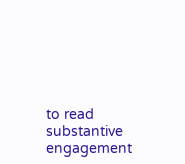to read substantive engagement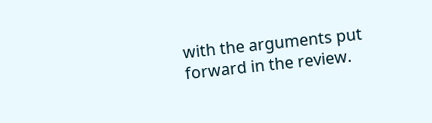with the arguments put forward in the review.